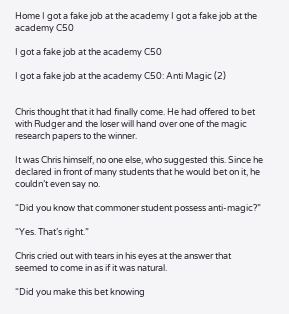Home I got a fake job at the academy I got a fake job at the academy C50

I got a fake job at the academy C50

I got a fake job at the academy C50: Anti Magic (2)


Chris thought that it had finally come. He had offered to bet with Rudger and the loser will hand over one of the magic research papers to the winner.

It was Chris himself, no one else, who suggested this. Since he declared in front of many students that he would bet on it, he couldn’t even say no.

“Did you know that commoner student possess anti-magic?”

“Yes. That’s right.”

Chris cried out with tears in his eyes at the answer that seemed to come in as if it was natural.

“Did you make this bet knowing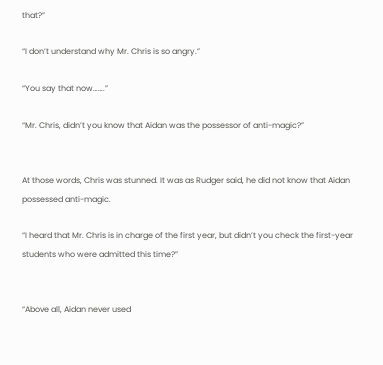that?”

“I don’t understand why Mr. Chris is so angry.”

“You say that now…….”

“Mr. Chris, didn’t you know that Aidan was the possessor of anti-magic?”


At those words, Chris was stunned. It was as Rudger said, he did not know that Aidan possessed anti-magic.

“I heard that Mr. Chris is in charge of the first year, but didn’t you check the first-year students who were admitted this time?”


“Above all, Aidan never used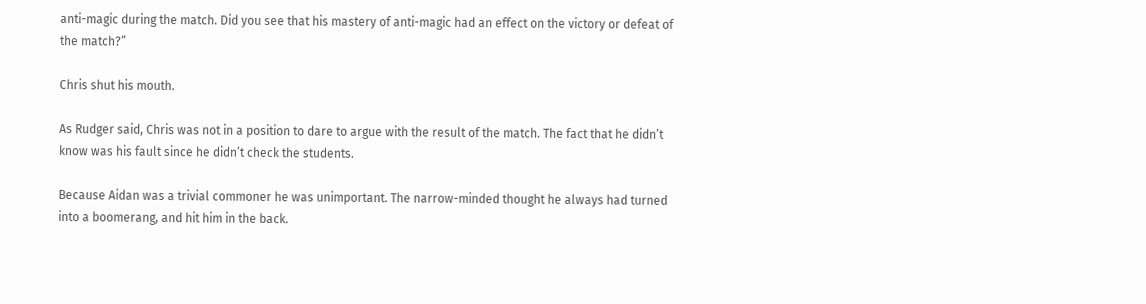anti-magic during the match. Did you see that his mastery of anti-magic had an effect on the victory or defeat of the match?”

Chris shut his mouth.

As Rudger said, Chris was not in a position to dare to argue with the result of the match. The fact that he didn’t know was his fault since he didn’t check the students.

Because Aidan was a trivial commoner he was unimportant. The narrow-minded thought he always had turned into a boomerang, and hit him in the back.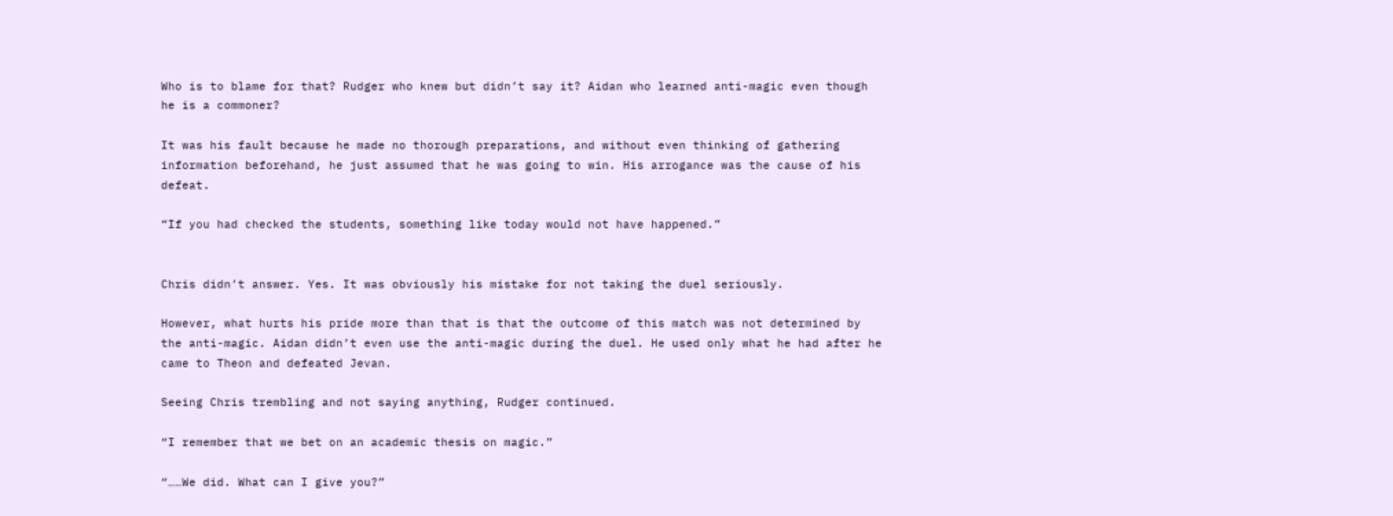Who is to blame for that? Rudger who knew but didn’t say it? Aidan who learned anti-magic even though he is a commoner?

It was his fault because he made no thorough preparations, and without even thinking of gathering information beforehand, he just assumed that he was going to win. His arrogance was the cause of his defeat.

“If you had checked the students, something like today would not have happened.”


Chris didn’t answer. Yes. It was obviously his mistake for not taking the duel seriously.

However, what hurts his pride more than that is that the outcome of this match was not determined by the anti-magic. Aidan didn’t even use the anti-magic during the duel. He used only what he had after he came to Theon and defeated Jevan.

Seeing Chris trembling and not saying anything, Rudger continued.

“I remember that we bet on an academic thesis on magic.”

“……We did. What can I give you?”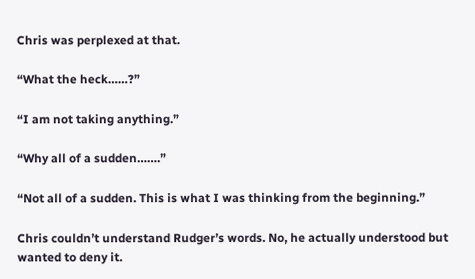Chris was perplexed at that.

“What the heck……?”

“I am not taking anything.”

“Why all of a sudden…….”

“Not all of a sudden. This is what I was thinking from the beginning.”

Chris couldn’t understand Rudger’s words. No, he actually understood but wanted to deny it.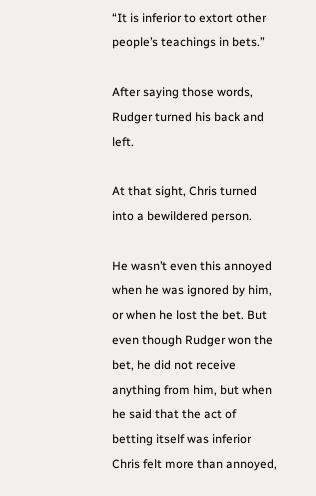“It is inferior to extort other people’s teachings in bets.”

After saying those words, Rudger turned his back and left.

At that sight, Chris turned into a bewildered person.

He wasn’t even this annoyed when he was ignored by him, or when he lost the bet. But even though Rudger won the bet, he did not receive anything from him, but when he said that the act of betting itself was inferior Chris felt more than annoyed,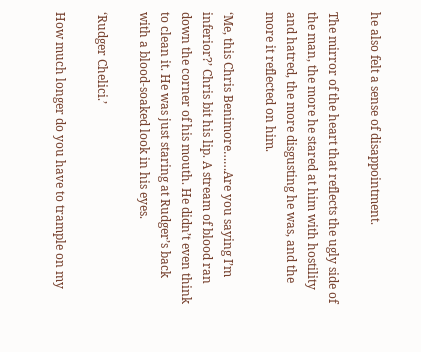he also felt a sense of disappointment.

The mirror of the heart that reflects the ugly side of the man, the more he stared at him with hostility and hatred, the more disgusting he was, and the more it reflected on him.

‘Me, this Chris Benimore……Are you saying I’m inferior?’ Chris bit his lip. A stream of blood ran down the corner of his mouth. He didn’t even think to clean it. He was just staring at Rudger’s back with a blood-soaked look in his eyes.

‘Rudger Chelici.’

How much longer do you have to trample on my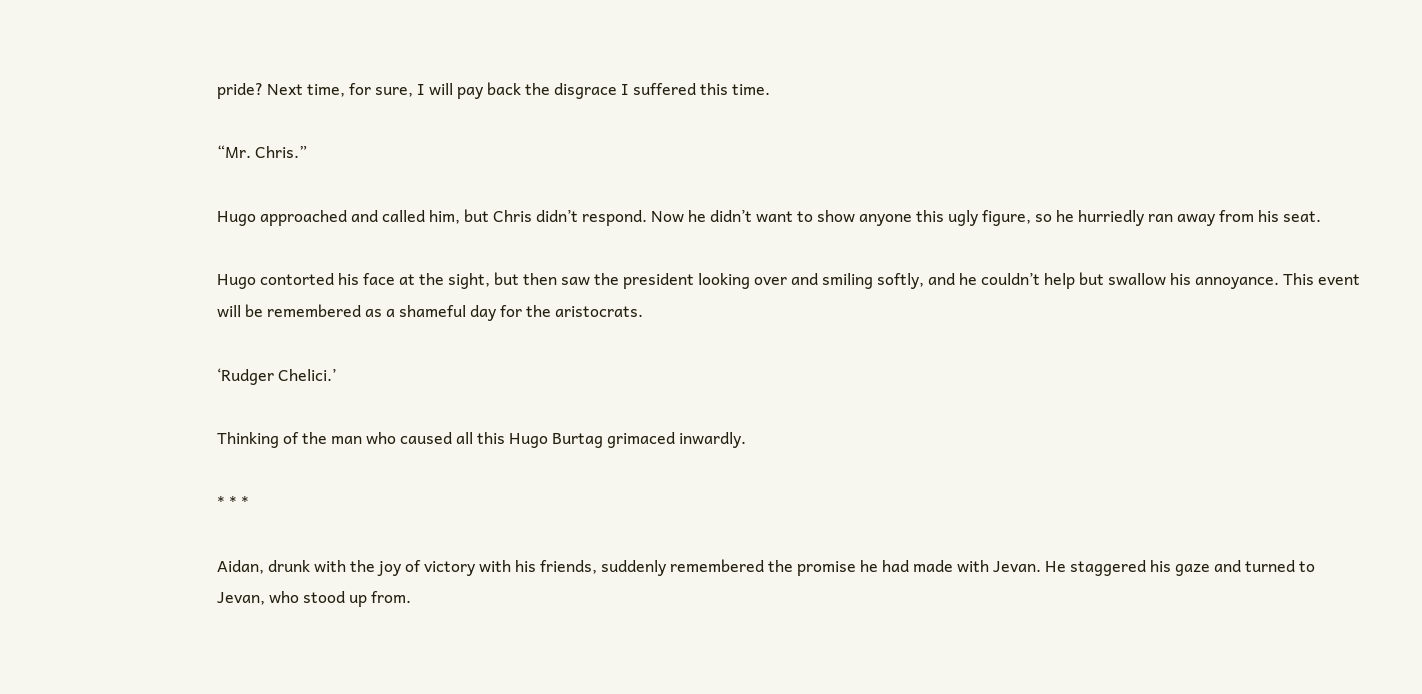pride? Next time, for sure, I will pay back the disgrace I suffered this time.

“Mr. Chris.”

Hugo approached and called him, but Chris didn’t respond. Now he didn’t want to show anyone this ugly figure, so he hurriedly ran away from his seat.

Hugo contorted his face at the sight, but then saw the president looking over and smiling softly, and he couldn’t help but swallow his annoyance. This event will be remembered as a shameful day for the aristocrats.

‘Rudger Chelici.’

Thinking of the man who caused all this Hugo Burtag grimaced inwardly.

* * *

Aidan, drunk with the joy of victory with his friends, suddenly remembered the promise he had made with Jevan. He staggered his gaze and turned to Jevan, who stood up from.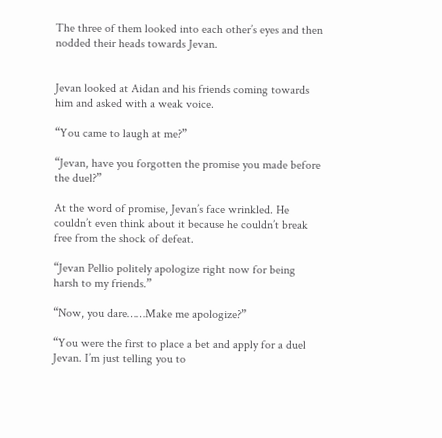The three of them looked into each other’s eyes and then nodded their heads towards Jevan.


Jevan looked at Aidan and his friends coming towards him and asked with a weak voice.

“You came to laugh at me?”

“Jevan, have you forgotten the promise you made before the duel?”

At the word of promise, Jevan’s face wrinkled. He couldn’t even think about it because he couldn’t break free from the shock of defeat.

“Jevan Pellio politely apologize right now for being harsh to my friends.”

“Now, you dare……Make me apologize?”

“You were the first to place a bet and apply for a duel Jevan. I’m just telling you to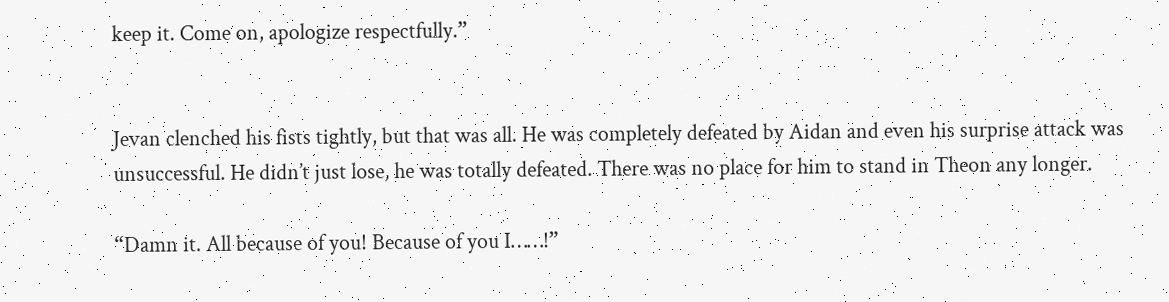keep it. Come on, apologize respectfully.”


Jevan clenched his fists tightly, but that was all. He was completely defeated by Aidan and even his surprise attack was unsuccessful. He didn’t just lose, he was totally defeated. There was no place for him to stand in Theon any longer.

“Damn it. All because of you! Because of you I……!”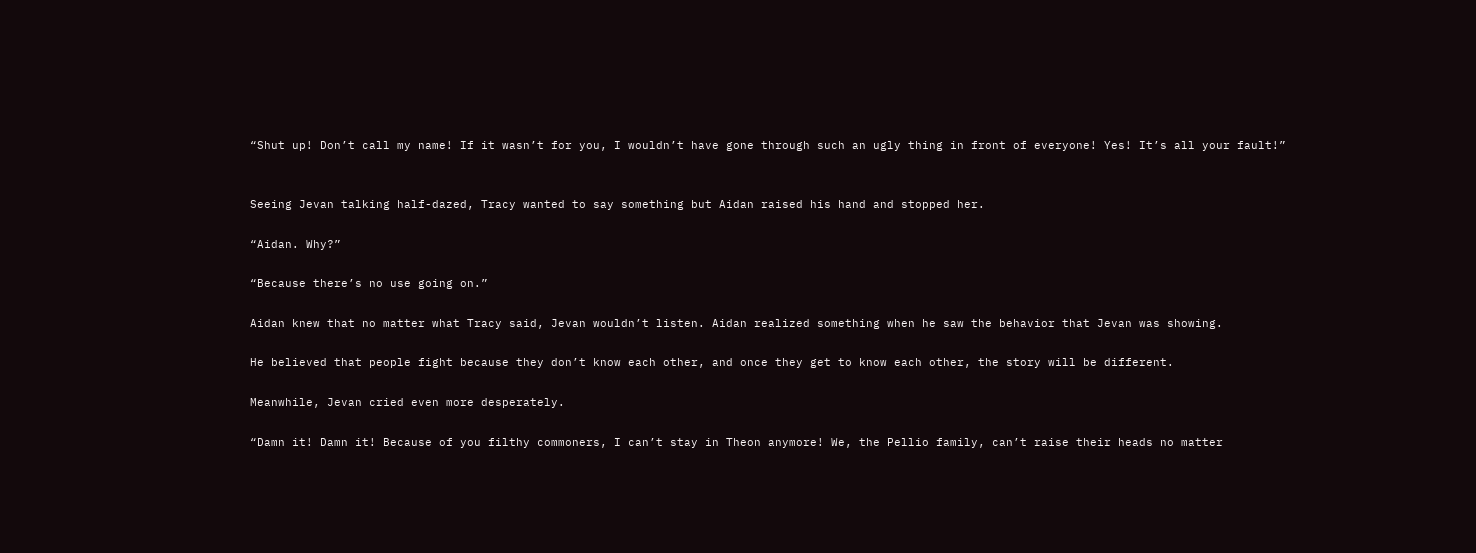“Shut up! Don’t call my name! If it wasn’t for you, I wouldn’t have gone through such an ugly thing in front of everyone! Yes! It’s all your fault!”


Seeing Jevan talking half-dazed, Tracy wanted to say something but Aidan raised his hand and stopped her.

“Aidan. Why?”

“Because there’s no use going on.”

Aidan knew that no matter what Tracy said, Jevan wouldn’t listen. Aidan realized something when he saw the behavior that Jevan was showing.

He believed that people fight because they don’t know each other, and once they get to know each other, the story will be different.

Meanwhile, Jevan cried even more desperately.

“Damn it! Damn it! Because of you filthy commoners, I can’t stay in Theon anymore! We, the Pellio family, can’t raise their heads no matter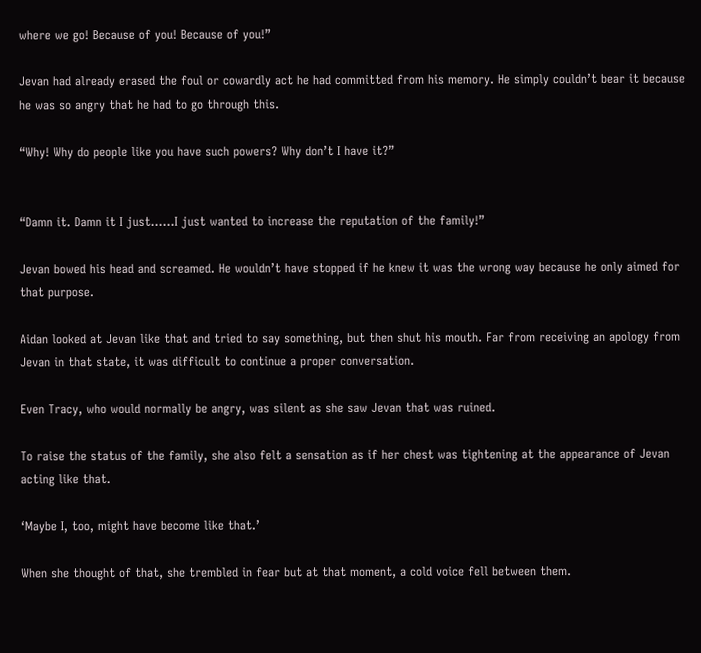where we go! Because of you! Because of you!”

Jevan had already erased the foul or cowardly act he had committed from his memory. He simply couldn’t bear it because he was so angry that he had to go through this.

“Why! Why do people like you have such powers? Why don’t I have it?”


“Damn it. Damn it I just……I just wanted to increase the reputation of the family!”

Jevan bowed his head and screamed. He wouldn’t have stopped if he knew it was the wrong way because he only aimed for that purpose.

Aidan looked at Jevan like that and tried to say something, but then shut his mouth. Far from receiving an apology from Jevan in that state, it was difficult to continue a proper conversation.

Even Tracy, who would normally be angry, was silent as she saw Jevan that was ruined.

To raise the status of the family, she also felt a sensation as if her chest was tightening at the appearance of Jevan acting like that.

‘Maybe I, too, might have become like that.’

When she thought of that, she trembled in fear but at that moment, a cold voice fell between them.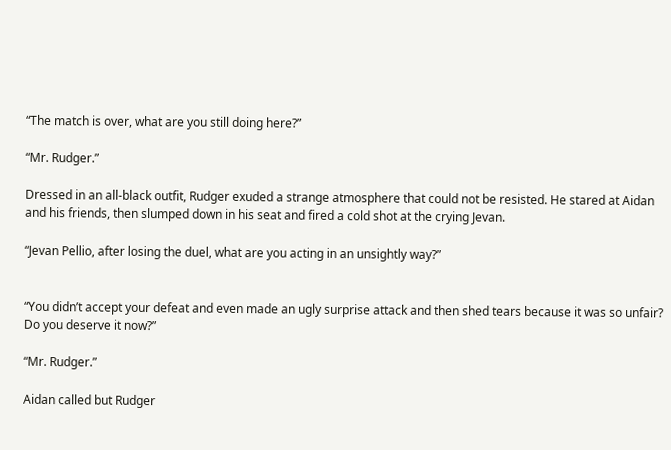“The match is over, what are you still doing here?”

“Mr. Rudger.”

Dressed in an all-black outfit, Rudger exuded a strange atmosphere that could not be resisted. He stared at Aidan and his friends, then slumped down in his seat and fired a cold shot at the crying Jevan.

“Jevan Pellio, after losing the duel, what are you acting in an unsightly way?”


“You didn’t accept your defeat and even made an ugly surprise attack and then shed tears because it was so unfair? Do you deserve it now?”

“Mr. Rudger.”

Aidan called but Rudger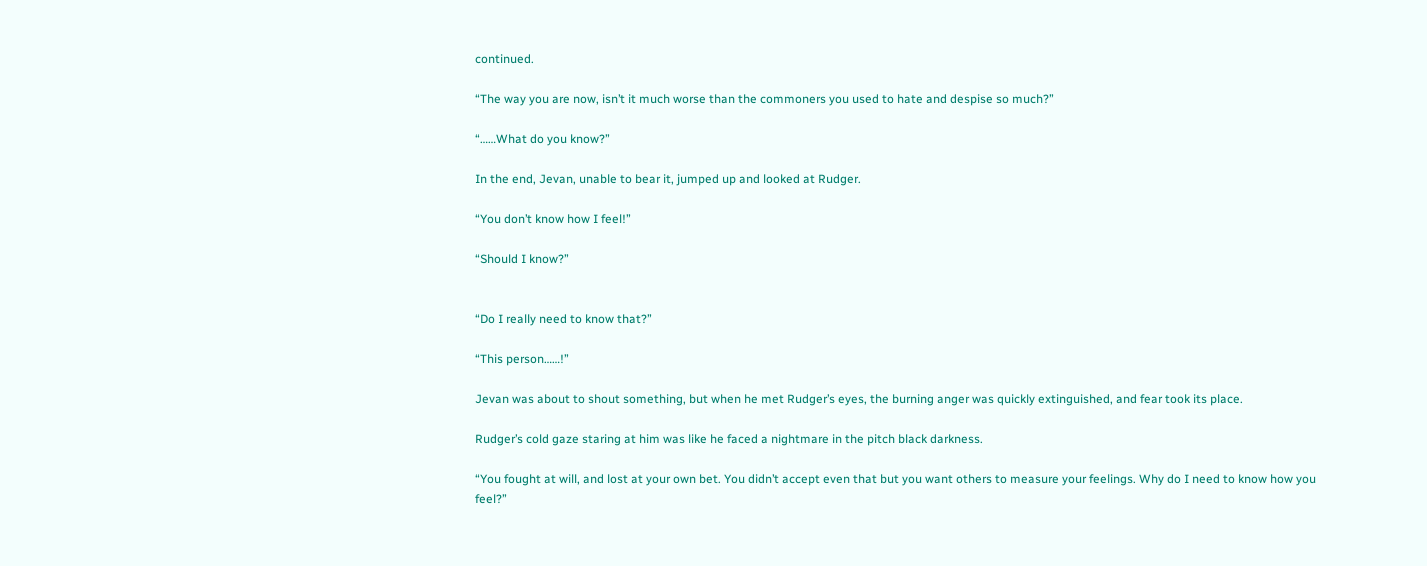continued.

“The way you are now, isn’t it much worse than the commoners you used to hate and despise so much?”

“……What do you know?”

In the end, Jevan, unable to bear it, jumped up and looked at Rudger.

“You don’t know how I feel!”

“Should I know?”


“Do I really need to know that?”

“This person……!”

Jevan was about to shout something, but when he met Rudger’s eyes, the burning anger was quickly extinguished, and fear took its place.

Rudger’s cold gaze staring at him was like he faced a nightmare in the pitch black darkness.

“You fought at will, and lost at your own bet. You didn’t accept even that but you want others to measure your feelings. Why do I need to know how you feel?”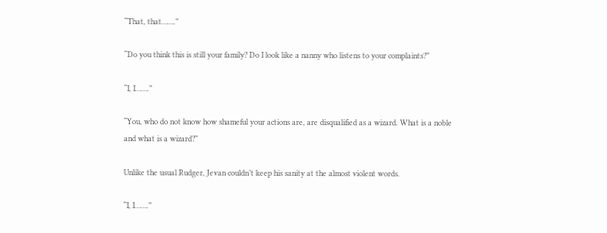“That, that…….”

“Do you think this is still your family? Do I look like a nanny who listens to your complaints?”

“I, I…….”

“You, who do not know how shameful your actions are, are disqualified as a wizard. What is a noble and what is a wizard?”

Unlike the usual Rudger, Jevan couldn’t keep his sanity at the almost violent words.

“I, I…….”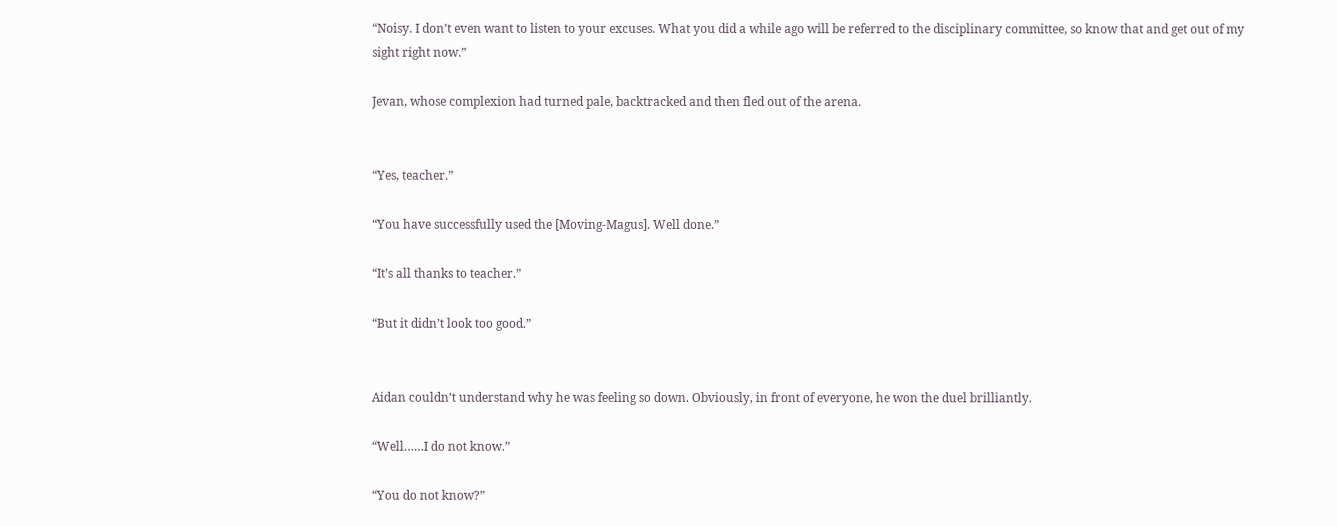“Noisy. I don’t even want to listen to your excuses. What you did a while ago will be referred to the disciplinary committee, so know that and get out of my sight right now.”

Jevan, whose complexion had turned pale, backtracked and then fled out of the arena.


“Yes, teacher.”

“You have successfully used the [Moving-Magus]. Well done.”

“It’s all thanks to teacher.”

“But it didn’t look too good.”


Aidan couldn’t understand why he was feeling so down. Obviously, in front of everyone, he won the duel brilliantly.

“Well……I do not know.”

“You do not know?”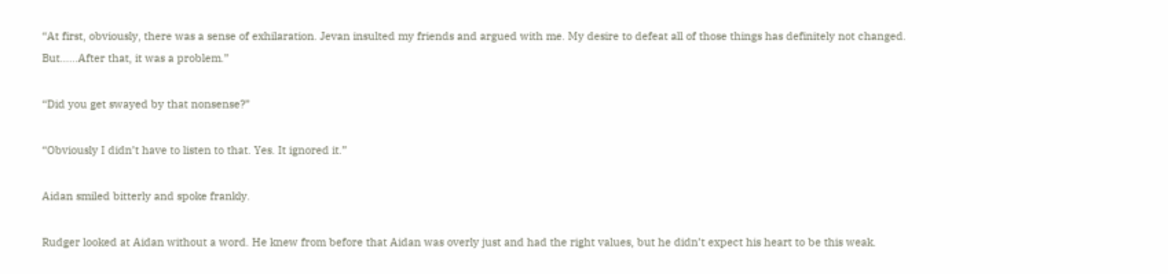“At first, obviously, there was a sense of exhilaration. Jevan insulted my friends and argued with me. My desire to defeat all of those things has definitely not changed. But……After that, it was a problem.”

“Did you get swayed by that nonsense?”

“Obviously I didn’t have to listen to that. Yes. It ignored it.”

Aidan smiled bitterly and spoke frankly.

Rudger looked at Aidan without a word. He knew from before that Aidan was overly just and had the right values, but he didn’t expect his heart to be this weak.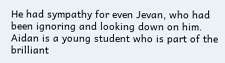He had sympathy for even Jevan, who had been ignoring and looking down on him. Aidan is a young student who is part of the brilliant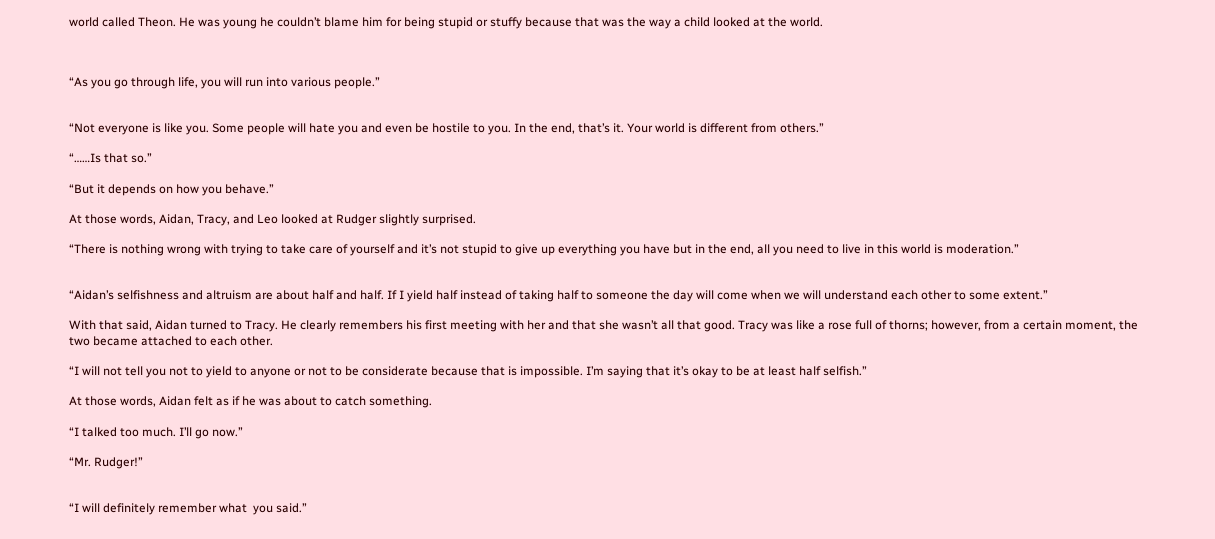world called Theon. He was young he couldn’t blame him for being stupid or stuffy because that was the way a child looked at the world.



“As you go through life, you will run into various people.”


“Not everyone is like you. Some people will hate you and even be hostile to you. In the end, that’s it. Your world is different from others.”

“……Is that so.”

“But it depends on how you behave.”

At those words, Aidan, Tracy, and Leo looked at Rudger slightly surprised.

“There is nothing wrong with trying to take care of yourself and it’s not stupid to give up everything you have but in the end, all you need to live in this world is moderation.”


“Aidan’s selfishness and altruism are about half and half. If I yield half instead of taking half to someone the day will come when we will understand each other to some extent.”

With that said, Aidan turned to Tracy. He clearly remembers his first meeting with her and that she wasn’t all that good. Tracy was like a rose full of thorns; however, from a certain moment, the two became attached to each other.

“I will not tell you not to yield to anyone or not to be considerate because that is impossible. I’m saying that it’s okay to be at least half selfish.”

At those words, Aidan felt as if he was about to catch something.

“I talked too much. I’ll go now.”

“Mr. Rudger!”


“I will definitely remember what  you said.”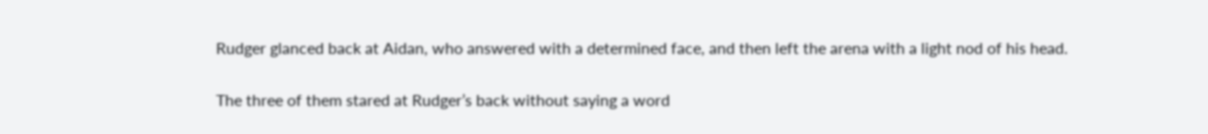Rudger glanced back at Aidan, who answered with a determined face, and then left the arena with a light nod of his head.

The three of them stared at Rudger’s back without saying a word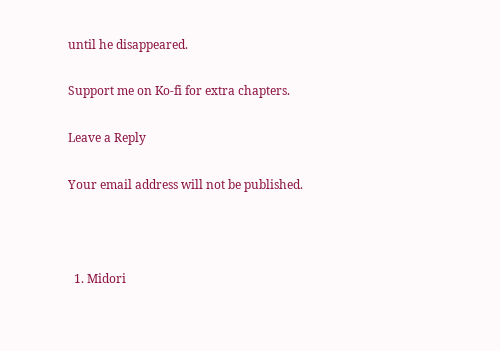until he disappeared.

Support me on Ko-fi for extra chapters.

Leave a Reply

Your email address will not be published.



  1. Midori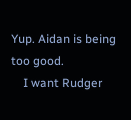Yup. Aidan is being too good.
    I want Rudger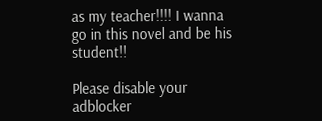as my teacher!!!! I wanna go in this novel and be his student!!

Please disable your adblocker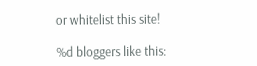or whitelist this site!

%d bloggers like this: